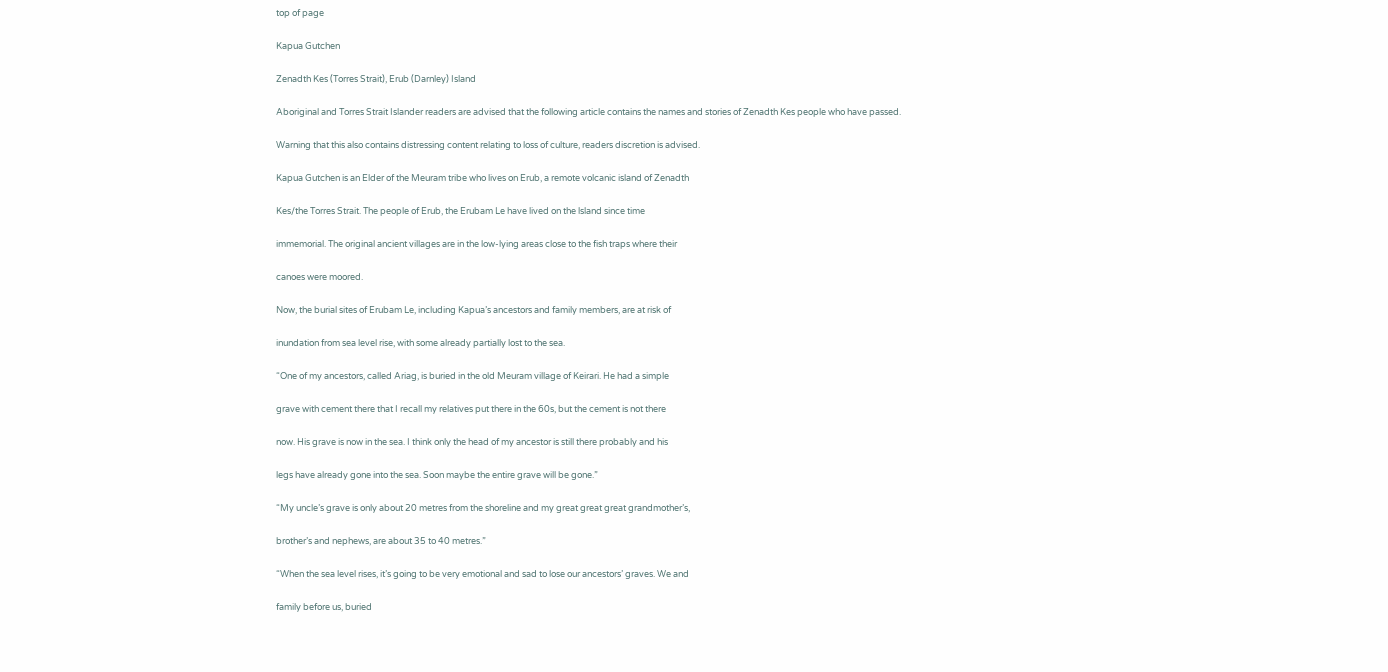top of page

Kapua Gutchen

Zenadth Kes (Torres Strait), Erub (Darnley) Island

Aboriginal and Torres Strait Islander readers are advised that the following article contains the names and stories of Zenadth Kes people who have passed.

Warning that this also contains distressing content relating to loss of culture, readers discretion is advised.

Kapua Gutchen is an Elder of the Meuram tribe who lives on Erub, a remote volcanic island of Zenadth

Kes/the Torres Strait. The people of Erub, the Erubam Le have lived on the lsland since time

immemorial. The original ancient villages are in the low-lying areas close to the fish traps where their

canoes were moored.

Now, the burial sites of Erubam Le, including Kapua’s ancestors and family members, are at risk of

inundation from sea level rise, with some already partially lost to the sea.

“One of my ancestors, called Ariag, is buried in the old Meuram village of Keirari. He had a simple

grave with cement there that I recall my relatives put there in the 60s, but the cement is not there

now. His grave is now in the sea. I think only the head of my ancestor is still there probably and his

legs have already gone into the sea. Soon maybe the entire grave will be gone.”

“My uncle’s grave is only about 20 metres from the shoreline and my great great great grandmother’s,

brother’s and nephews, are about 35 to 40 metres.”

“When the sea level rises, it’s going to be very emotional and sad to lose our ancestors’ graves. We and

family before us, buried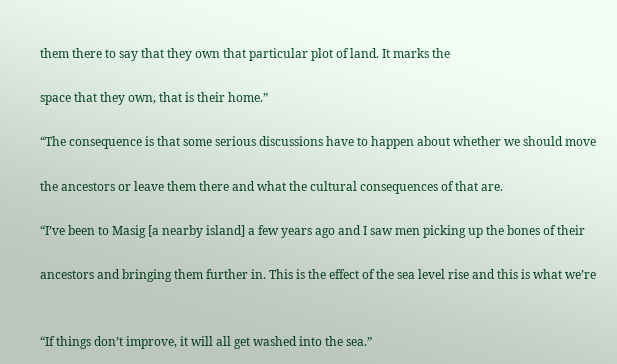them there to say that they own that particular plot of land. It marks the

space that they own, that is their home.”

“The consequence is that some serious discussions have to happen about whether we should move

the ancestors or leave them there and what the cultural consequences of that are.

“I’ve been to Masig [a nearby island] a few years ago and I saw men picking up the bones of their

ancestors and bringing them further in. This is the effect of the sea level rise and this is what we’re


“If things don’t improve, it will all get washed into the sea.”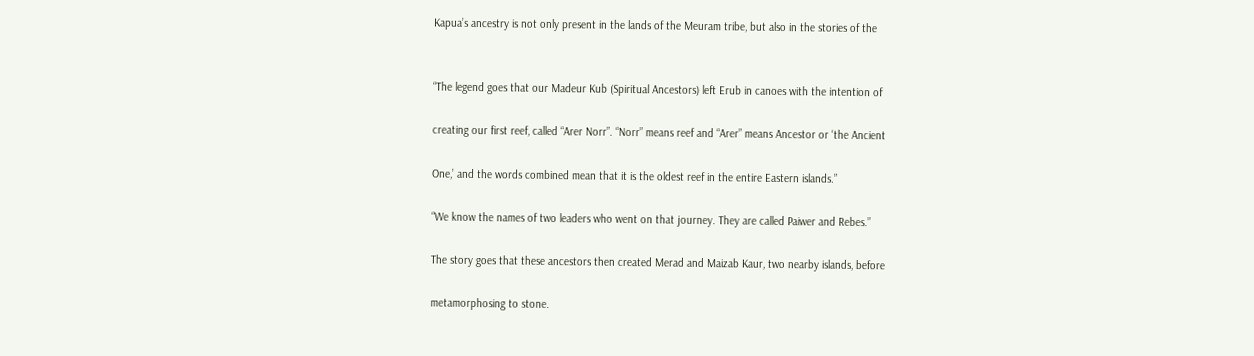Kapua’s ancestry is not only present in the lands of the Meuram tribe, but also in the stories of the


“The legend goes that our Madeur Kub (Spiritual Ancestors) left Erub in canoes with the intention of

creating our first reef, called “Arer Norr”. “Norr” means reef and “Arer” means Ancestor or ‘the Ancient

One,’ and the words combined mean that it is the oldest reef in the entire Eastern islands.”

“We know the names of two leaders who went on that journey. They are called Paiwer and Rebes.”

The story goes that these ancestors then created Merad and Maizab Kaur, two nearby islands, before

metamorphosing to stone.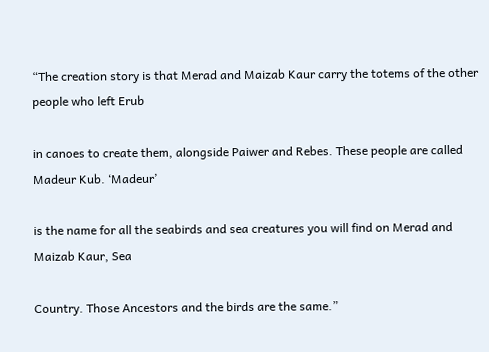“The creation story is that Merad and Maizab Kaur carry the totems of the other people who left Erub

in canoes to create them, alongside Paiwer and Rebes. These people are called Madeur Kub. ‘Madeur’

is the name for all the seabirds and sea creatures you will find on Merad and Maizab Kaur, Sea

Country. Those Ancestors and the birds are the same.”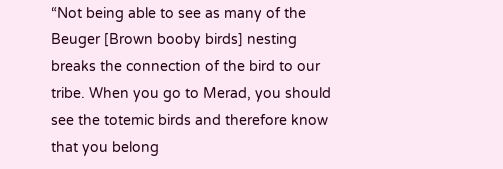“Not being able to see as many of the Beuger [Brown booby birds] nesting breaks the connection of the bird to our tribe. When you go to Merad, you should see the totemic birds and therefore know that you belong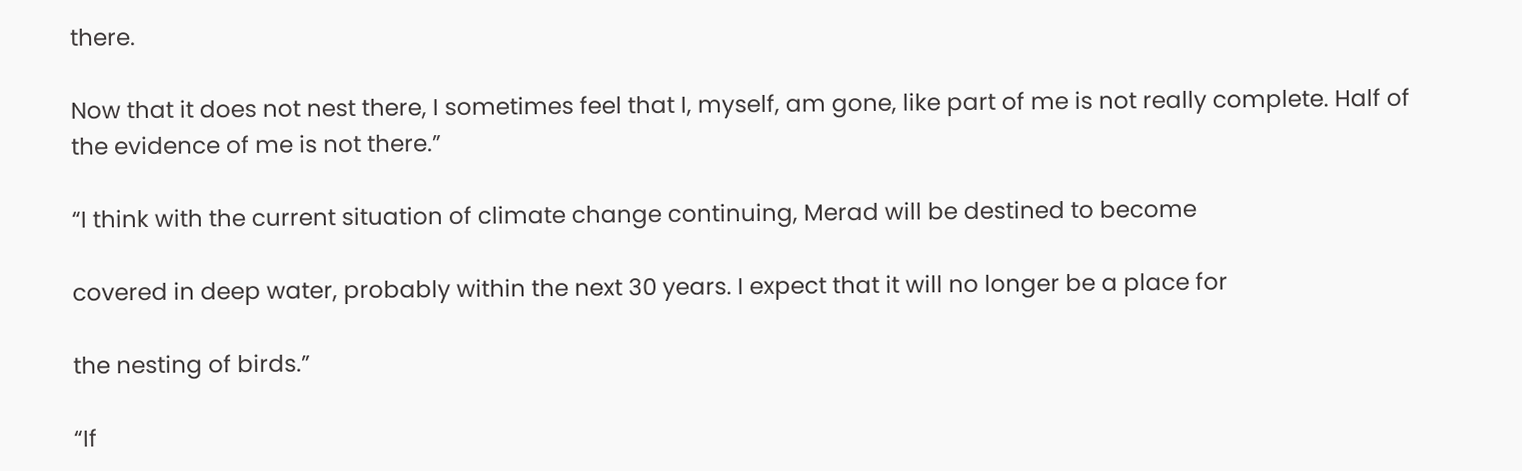there.

Now that it does not nest there, I sometimes feel that I, myself, am gone, like part of me is not really complete. Half of the evidence of me is not there.”

“I think with the current situation of climate change continuing, Merad will be destined to become

covered in deep water, probably within the next 30 years. I expect that it will no longer be a place for

the nesting of birds.”

“If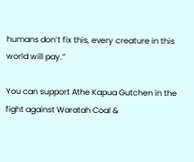humans don’t fix this, every creature in this world will pay.”

You can support Athe Kapua Gutchen in the fight against Waratah Coal &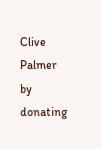Clive Palmer by donating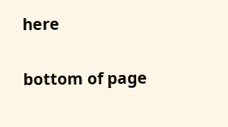here

bottom of page